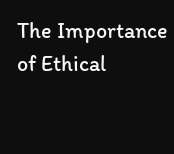The Importance of Ethical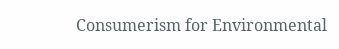Consumerism for Environmental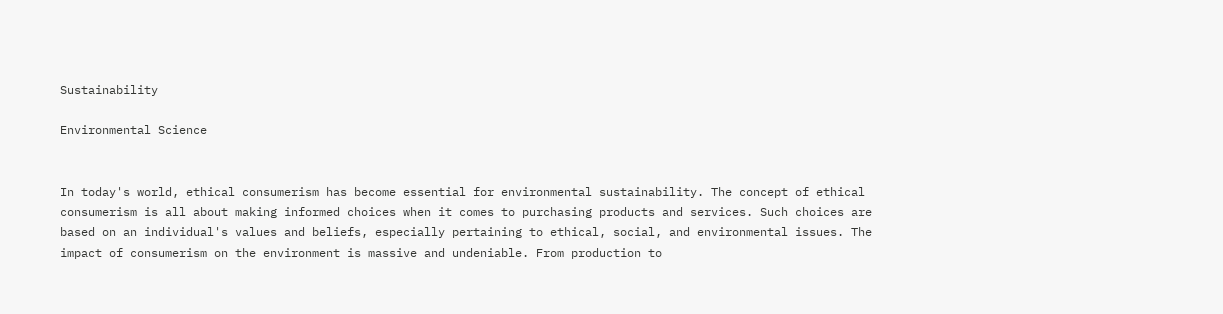Sustainability

Environmental Science


In today's world, ethical consumerism has become essential for environmental sustainability. The concept of ethical consumerism is all about making informed choices when it comes to purchasing products and services. Such choices are based on an individual's values and beliefs, especially pertaining to ethical, social, and environmental issues. The impact of consumerism on the environment is massive and undeniable. From production to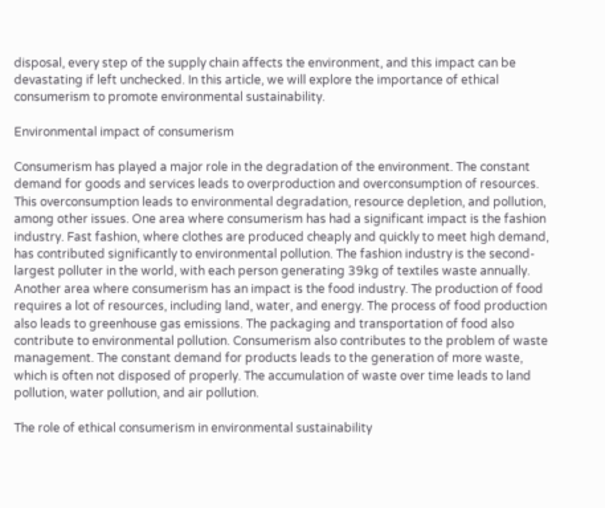disposal, every step of the supply chain affects the environment, and this impact can be devastating if left unchecked. In this article, we will explore the importance of ethical consumerism to promote environmental sustainability.

Environmental impact of consumerism

Consumerism has played a major role in the degradation of the environment. The constant demand for goods and services leads to overproduction and overconsumption of resources. This overconsumption leads to environmental degradation, resource depletion, and pollution, among other issues. One area where consumerism has had a significant impact is the fashion industry. Fast fashion, where clothes are produced cheaply and quickly to meet high demand, has contributed significantly to environmental pollution. The fashion industry is the second-largest polluter in the world, with each person generating 39kg of textiles waste annually. Another area where consumerism has an impact is the food industry. The production of food requires a lot of resources, including land, water, and energy. The process of food production also leads to greenhouse gas emissions. The packaging and transportation of food also contribute to environmental pollution. Consumerism also contributes to the problem of waste management. The constant demand for products leads to the generation of more waste, which is often not disposed of properly. The accumulation of waste over time leads to land pollution, water pollution, and air pollution.

The role of ethical consumerism in environmental sustainability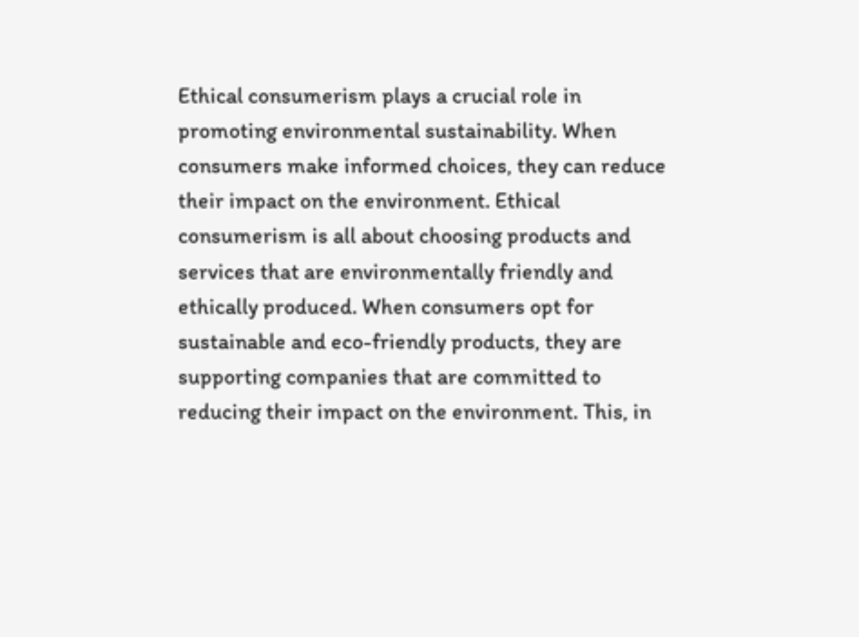Ethical consumerism plays a crucial role in promoting environmental sustainability. When consumers make informed choices, they can reduce their impact on the environment. Ethical consumerism is all about choosing products and services that are environmentally friendly and ethically produced. When consumers opt for sustainable and eco-friendly products, they are supporting companies that are committed to reducing their impact on the environment. This, in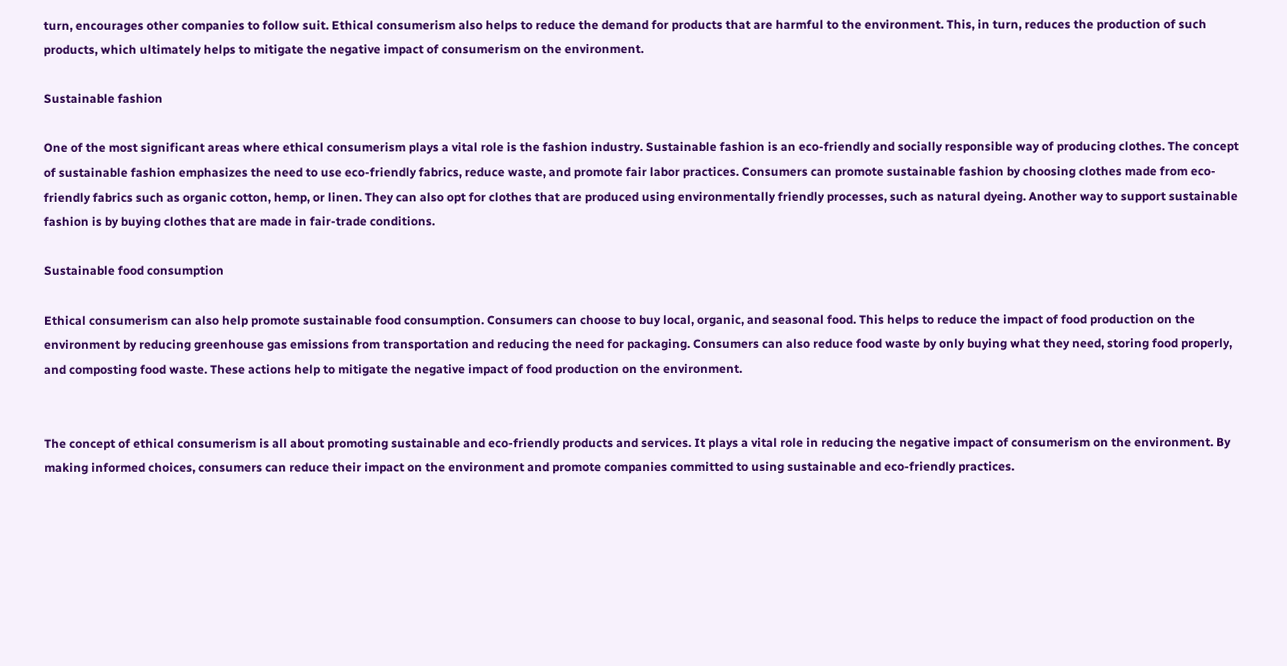turn, encourages other companies to follow suit. Ethical consumerism also helps to reduce the demand for products that are harmful to the environment. This, in turn, reduces the production of such products, which ultimately helps to mitigate the negative impact of consumerism on the environment.

Sustainable fashion

One of the most significant areas where ethical consumerism plays a vital role is the fashion industry. Sustainable fashion is an eco-friendly and socially responsible way of producing clothes. The concept of sustainable fashion emphasizes the need to use eco-friendly fabrics, reduce waste, and promote fair labor practices. Consumers can promote sustainable fashion by choosing clothes made from eco-friendly fabrics such as organic cotton, hemp, or linen. They can also opt for clothes that are produced using environmentally friendly processes, such as natural dyeing. Another way to support sustainable fashion is by buying clothes that are made in fair-trade conditions.

Sustainable food consumption

Ethical consumerism can also help promote sustainable food consumption. Consumers can choose to buy local, organic, and seasonal food. This helps to reduce the impact of food production on the environment by reducing greenhouse gas emissions from transportation and reducing the need for packaging. Consumers can also reduce food waste by only buying what they need, storing food properly, and composting food waste. These actions help to mitigate the negative impact of food production on the environment.


The concept of ethical consumerism is all about promoting sustainable and eco-friendly products and services. It plays a vital role in reducing the negative impact of consumerism on the environment. By making informed choices, consumers can reduce their impact on the environment and promote companies committed to using sustainable and eco-friendly practices.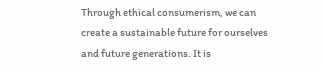Through ethical consumerism, we can create a sustainable future for ourselves and future generations. It is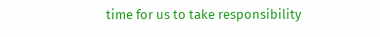time for us to take responsibility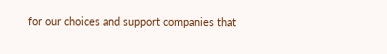for our choices and support companies that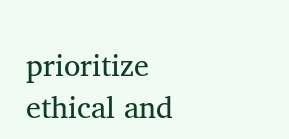prioritize ethical and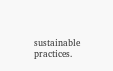sustainable practices.